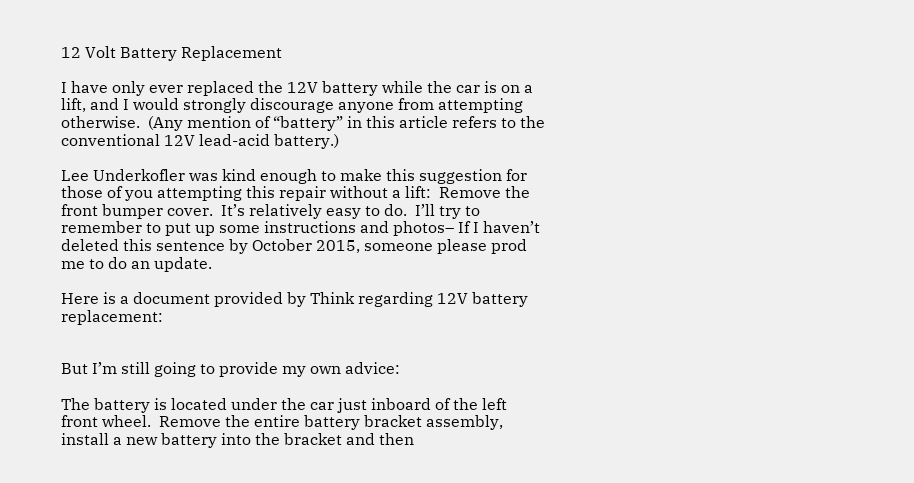12 Volt Battery Replacement

I have only ever replaced the 12V battery while the car is on a lift, and I would strongly discourage anyone from attempting otherwise.  (Any mention of “battery” in this article refers to the conventional 12V lead-acid battery.)

Lee Underkofler was kind enough to make this suggestion for those of you attempting this repair without a lift:  Remove the front bumper cover.  It’s relatively easy to do.  I’ll try to remember to put up some instructions and photos– If I haven’t deleted this sentence by October 2015, someone please prod me to do an update.

Here is a document provided by Think regarding 12V battery replacement:


But I’m still going to provide my own advice:

The battery is located under the car just inboard of the left front wheel.  Remove the entire battery bracket assembly, install a new battery into the bracket and then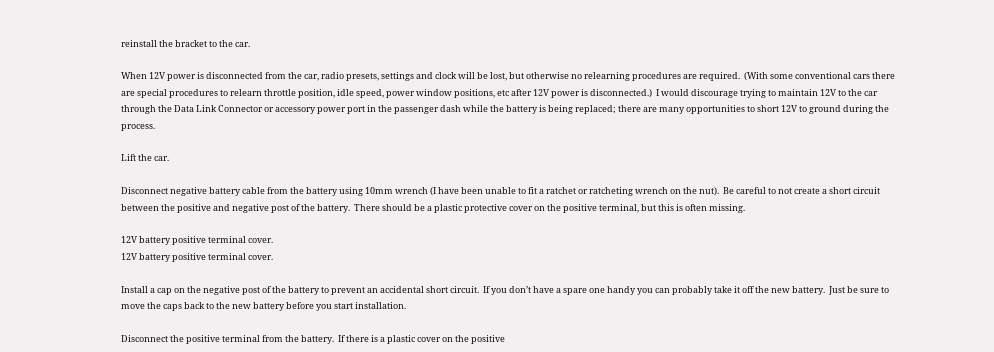reinstall the bracket to the car.

When 12V power is disconnected from the car, radio presets, settings and clock will be lost, but otherwise no relearning procedures are required.  (With some conventional cars there are special procedures to relearn throttle position, idle speed, power window positions, etc after 12V power is disconnected.)  I would discourage trying to maintain 12V to the car through the Data Link Connector or accessory power port in the passenger dash while the battery is being replaced; there are many opportunities to short 12V to ground during the process.

Lift the car.

Disconnect negative battery cable from the battery using 10mm wrench (I have been unable to fit a ratchet or ratcheting wrench on the nut).  Be careful to not create a short circuit between the positive and negative post of the battery.  There should be a plastic protective cover on the positive terminal, but this is often missing.

12V battery positive terminal cover.
12V battery positive terminal cover.

Install a cap on the negative post of the battery to prevent an accidental short circuit.  If you don’t have a spare one handy you can probably take it off the new battery.  Just be sure to move the caps back to the new battery before you start installation.

Disconnect the positive terminal from the battery.  If there is a plastic cover on the positive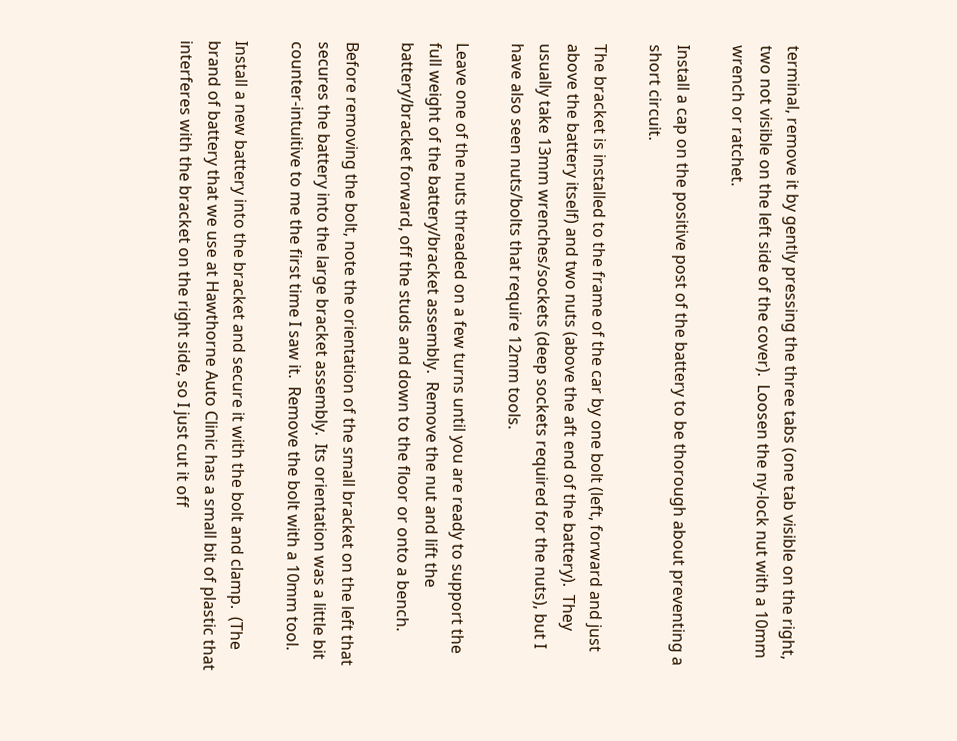terminal, remove it by gently pressing the three tabs (one tab visible on the right, two not visible on the left side of the cover).  Loosen the ny-lock nut with a 10mm wrench or ratchet.

Install a cap on the positive post of the battery to be thorough about preventing a short circuit.

The bracket is installed to the frame of the car by one bolt (left, forward and just above the battery itself) and two nuts (above the aft end of the battery).  They usually take 13mm wrenches/sockets (deep sockets required for the nuts), but I have also seen nuts/bolts that require 12mm tools.

Leave one of the nuts threaded on a few turns until you are ready to support the full weight of the battery/bracket assembly.  Remove the nut and lift the battery/bracket forward, off the studs and down to the floor or onto a bench.

Before removing the bolt, note the orientation of the small bracket on the left that secures the battery into the large bracket assembly.  Its orientation was a little bit counter-intuitive to me the first time I saw it.  Remove the bolt with a 10mm tool.

Install a new battery into the bracket and secure it with the bolt and clamp.  (The brand of battery that we use at Hawthorne Auto Clinic has a small bit of plastic that interferes with the bracket on the right side, so I just cut it off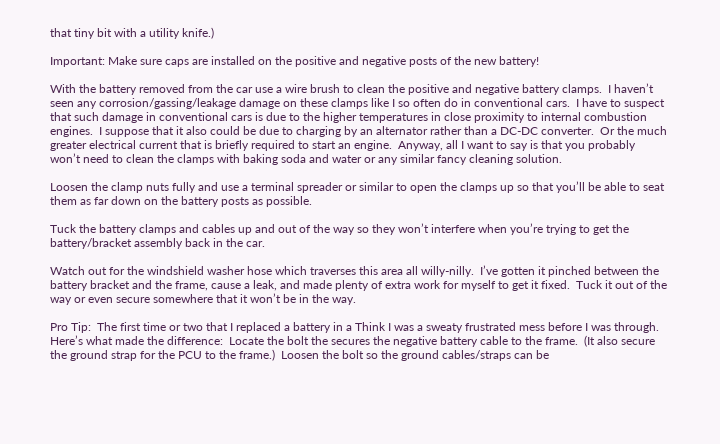that tiny bit with a utility knife.)

Important: Make sure caps are installed on the positive and negative posts of the new battery!

With the battery removed from the car use a wire brush to clean the positive and negative battery clamps.  I haven’t seen any corrosion/gassing/leakage damage on these clamps like I so often do in conventional cars.  I have to suspect that such damage in conventional cars is due to the higher temperatures in close proximity to internal combustion engines.  I suppose that it also could be due to charging by an alternator rather than a DC-DC converter.  Or the much greater electrical current that is briefly required to start an engine.  Anyway, all I want to say is that you probably won’t need to clean the clamps with baking soda and water or any similar fancy cleaning solution.

Loosen the clamp nuts fully and use a terminal spreader or similar to open the clamps up so that you’ll be able to seat them as far down on the battery posts as possible.

Tuck the battery clamps and cables up and out of the way so they won’t interfere when you’re trying to get the battery/bracket assembly back in the car.

Watch out for the windshield washer hose which traverses this area all willy-nilly.  I’ve gotten it pinched between the battery bracket and the frame, cause a leak, and made plenty of extra work for myself to get it fixed.  Tuck it out of the way or even secure somewhere that it won’t be in the way.

Pro Tip:  The first time or two that I replaced a battery in a Think I was a sweaty frustrated mess before I was through.  Here’s what made the difference:  Locate the bolt the secures the negative battery cable to the frame.  (It also secure the ground strap for the PCU to the frame.)  Loosen the bolt so the ground cables/straps can be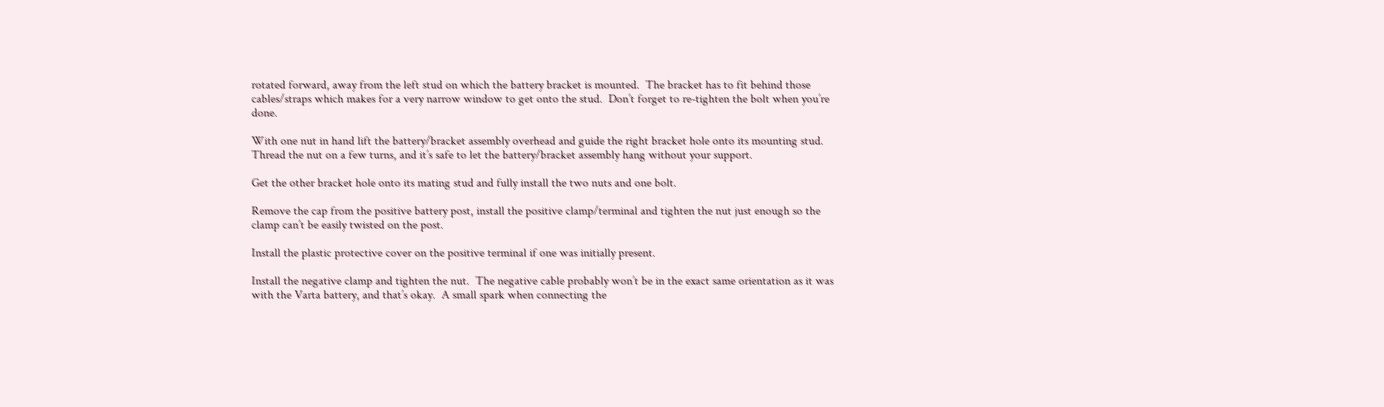rotated forward, away from the left stud on which the battery bracket is mounted.  The bracket has to fit behind those cables/straps which makes for a very narrow window to get onto the stud.  Don’t forget to re-tighten the bolt when you’re done.

With one nut in hand lift the battery/bracket assembly overhead and guide the right bracket hole onto its mounting stud.  Thread the nut on a few turns, and it’s safe to let the battery/bracket assembly hang without your support.

Get the other bracket hole onto its mating stud and fully install the two nuts and one bolt.

Remove the cap from the positive battery post, install the positive clamp/terminal and tighten the nut just enough so the clamp can’t be easily twisted on the post.

Install the plastic protective cover on the positive terminal if one was initially present.

Install the negative clamp and tighten the nut.  The negative cable probably won’t be in the exact same orientation as it was with the Varta battery, and that’s okay.  A small spark when connecting the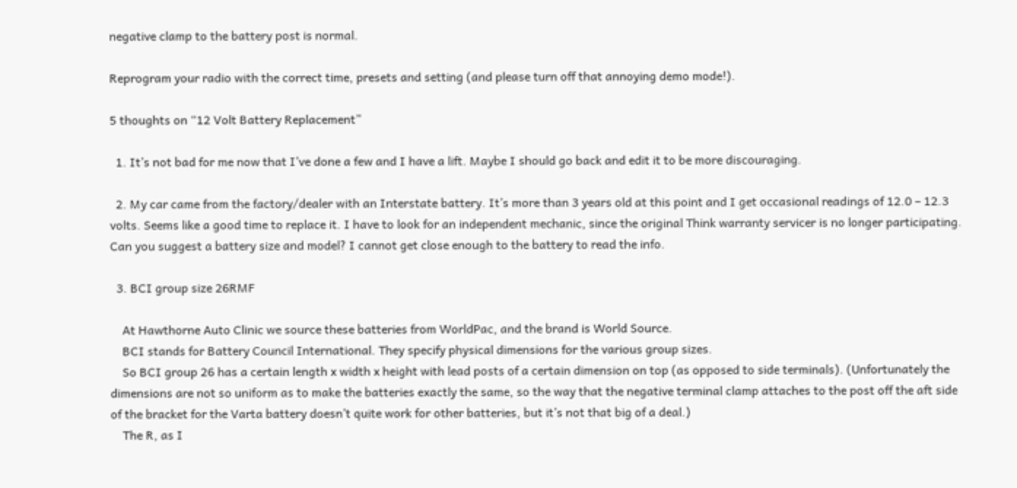negative clamp to the battery post is normal.

Reprogram your radio with the correct time, presets and setting (and please turn off that annoying demo mode!).

5 thoughts on “12 Volt Battery Replacement”

  1. It’s not bad for me now that I’ve done a few and I have a lift. Maybe I should go back and edit it to be more discouraging.

  2. My car came from the factory/dealer with an Interstate battery. It’s more than 3 years old at this point and I get occasional readings of 12.0 – 12.3 volts. Seems like a good time to replace it. I have to look for an independent mechanic, since the original Think warranty servicer is no longer participating. Can you suggest a battery size and model? I cannot get close enough to the battery to read the info.

  3. BCI group size 26RMF

    At Hawthorne Auto Clinic we source these batteries from WorldPac, and the brand is World Source.
    BCI stands for Battery Council International. They specify physical dimensions for the various group sizes.
    So BCI group 26 has a certain length x width x height with lead posts of a certain dimension on top (as opposed to side terminals). (Unfortunately the dimensions are not so uniform as to make the batteries exactly the same, so the way that the negative terminal clamp attaches to the post off the aft side of the bracket for the Varta battery doesn’t quite work for other batteries, but it’s not that big of a deal.)
    The R, as I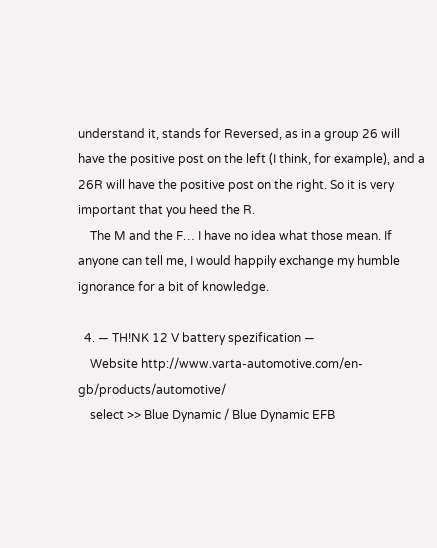understand it, stands for Reversed, as in a group 26 will have the positive post on the left (I think, for example), and a 26R will have the positive post on the right. So it is very important that you heed the R.
    The M and the F… I have no idea what those mean. If anyone can tell me, I would happily exchange my humble ignorance for a bit of knowledge.

  4. — TH!NK 12 V battery spezification —
    Website http://www.varta-automotive.com/en-gb/products/automotive/
    select >> Blue Dynamic / Blue Dynamic EFB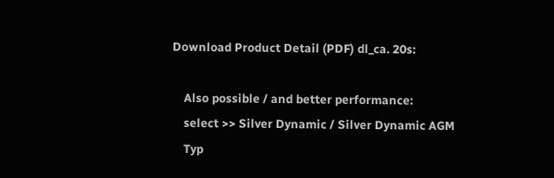Download Product Detail (PDF) dl_ca. 20s:

    Also possible / and better performance:
    select >> Silver Dynamic / Silver Dynamic AGM
    Typ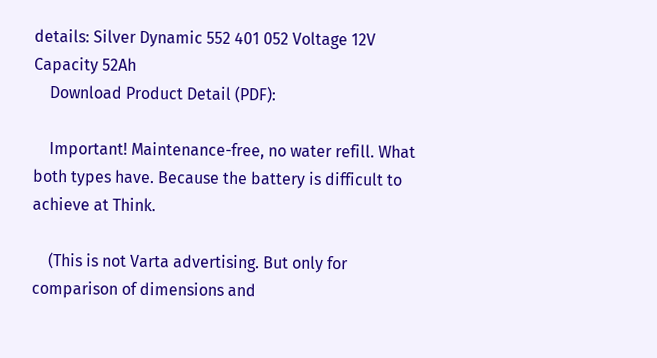details: Silver Dynamic 552 401 052 Voltage 12V Capacity 52Ah
    Download Product Detail (PDF):

    Important! Maintenance-free, no water refill. What both types have. Because the battery is difficult to achieve at Think.

    (This is not Varta advertising. But only for comparison of dimensions and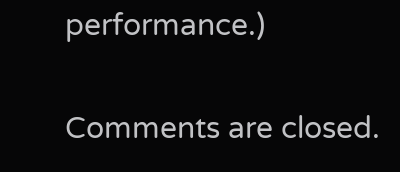performance.)

Comments are closed.